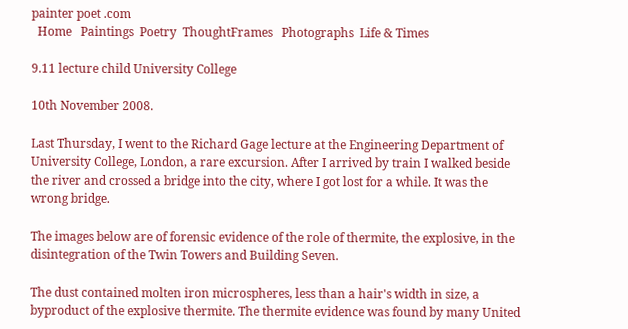painter poet .com
  Home   Paintings  Poetry  ThoughtFrames   Photographs  Life & Times

9.11 lecture child University College

10th November 2008.

Last Thursday, I went to the Richard Gage lecture at the Engineering Department of University College, London, a rare excursion. After I arrived by train I walked beside the river and crossed a bridge into the city, where I got lost for a while. It was the wrong bridge.

The images below are of forensic evidence of the role of thermite, the explosive, in the disintegration of the Twin Towers and Building Seven.

The dust contained molten iron microspheres, less than a hair's width in size, a byproduct of the explosive thermite. The thermite evidence was found by many United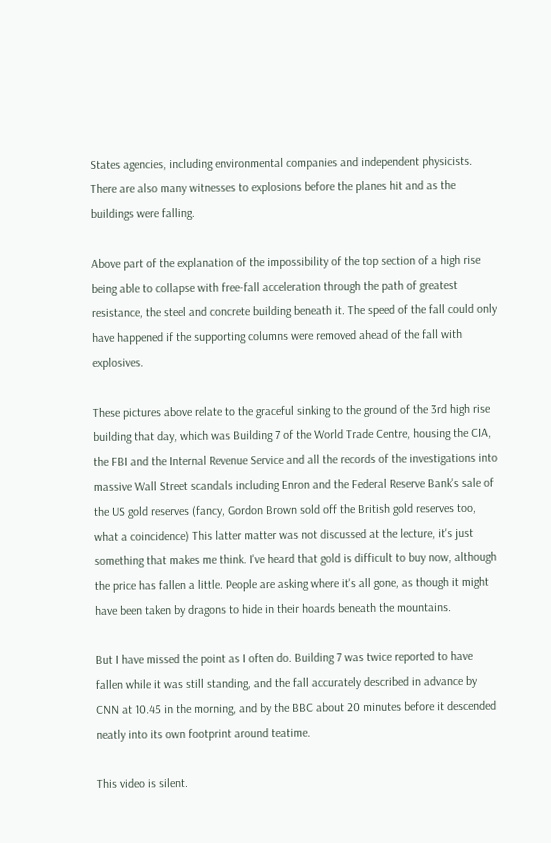States agencies, including environmental companies and independent physicists. There are also many witnesses to explosions before the planes hit and as the buildings were falling.

Above part of the explanation of the impossibility of the top section of a high rise being able to collapse with free-fall acceleration through the path of greatest resistance, the steel and concrete building beneath it. The speed of the fall could only have happened if the supporting columns were removed ahead of the fall with explosives.

These pictures above relate to the graceful sinking to the ground of the 3rd high rise building that day, which was Building 7 of the World Trade Centre, housing the CIA, the FBI and the Internal Revenue Service and all the records of the investigations into massive Wall Street scandals including Enron and the Federal Reserve Bank's sale of the US gold reserves (fancy, Gordon Brown sold off the British gold reserves too, what a coincidence) This latter matter was not discussed at the lecture, it's just something that makes me think. I've heard that gold is difficult to buy now, although the price has fallen a little. People are asking where it's all gone, as though it might have been taken by dragons to hide in their hoards beneath the mountains.

But I have missed the point as I often do. Building 7 was twice reported to have fallen while it was still standing, and the fall accurately described in advance by CNN at 10.45 in the morning, and by the BBC about 20 minutes before it descended neatly into its own footprint around teatime.

This video is silent.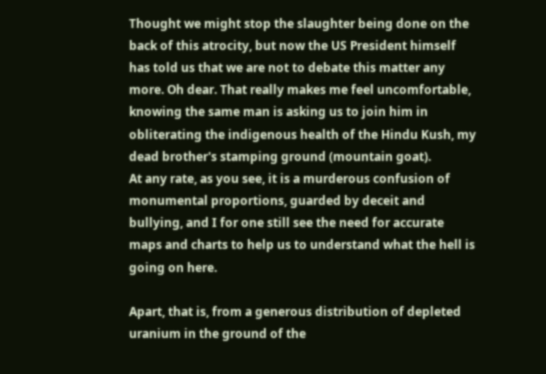Thought we might stop the slaughter being done on the back of this atrocity, but now the US President himself has told us that we are not to debate this matter any more. Oh dear. That really makes me feel uncomfortable, knowing the same man is asking us to join him in obliterating the indigenous health of the Hindu Kush, my dead brother's stamping ground (mountain goat).
At any rate, as you see, it is a murderous confusion of monumental proportions, guarded by deceit and bullying, and I for one still see the need for accurate maps and charts to help us to understand what the hell is going on here.

Apart, that is, from a generous distribution of depleted uranium in the ground of the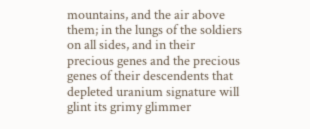mountains, and the air above them; in the lungs of the soldiers on all sides, and in their precious genes and the precious genes of their descendents that depleted uranium signature will glint its grimy glimmer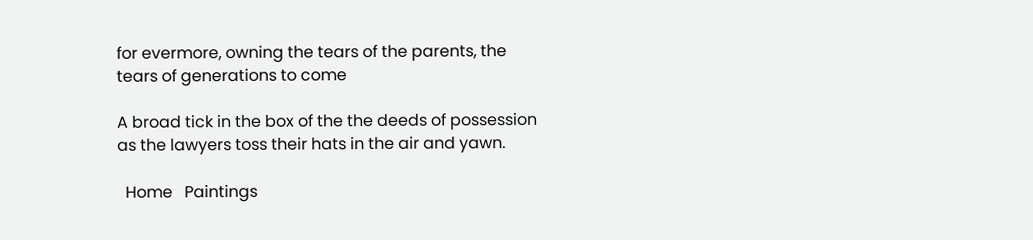for evermore, owning the tears of the parents, the tears of generations to come

A broad tick in the box of the the deeds of possession as the lawyers toss their hats in the air and yawn.

  Home   Paintings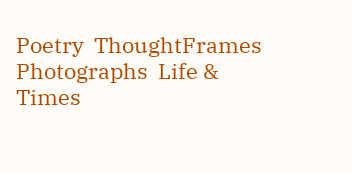Poetry  ThoughtFrames   Photographs  Life & Times